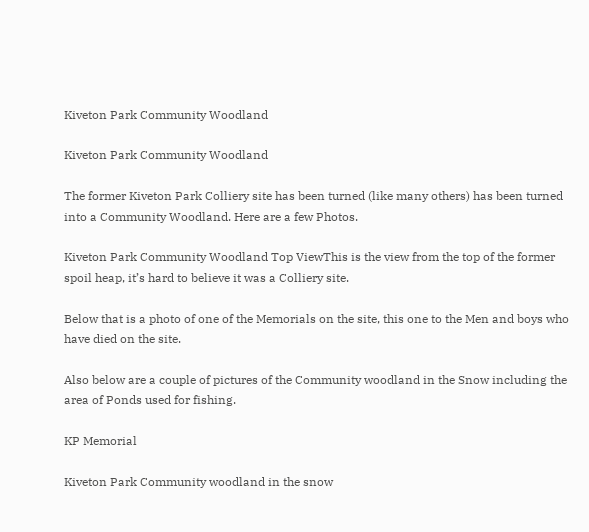Kiveton Park Community Woodland

Kiveton Park Community Woodland

The former Kiveton Park Colliery site has been turned (like many others) has been turned into a Community Woodland. Here are a few Photos.

Kiveton Park Community Woodland Top ViewThis is the view from the top of the former spoil heap, it’s hard to believe it was a Colliery site.

Below that is a photo of one of the Memorials on the site, this one to the Men and boys who have died on the site.

Also below are a couple of pictures of the Community woodland in the Snow including the area of Ponds used for fishing.

KP Memorial

Kiveton Park Community woodland in the snow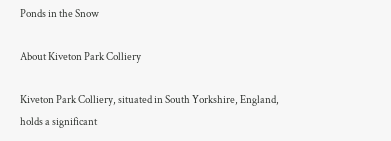Ponds in the Snow

About Kiveton Park Colliery

Kiveton Park Colliery, situated in South Yorkshire, England, holds a significant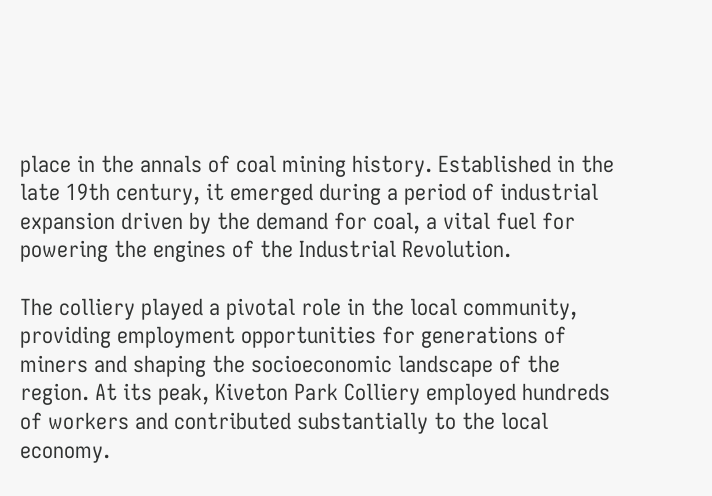place in the annals of coal mining history. Established in the late 19th century, it emerged during a period of industrial expansion driven by the demand for coal, a vital fuel for powering the engines of the Industrial Revolution.

The colliery played a pivotal role in the local community, providing employment opportunities for generations of miners and shaping the socioeconomic landscape of the region. At its peak, Kiveton Park Colliery employed hundreds of workers and contributed substantially to the local economy.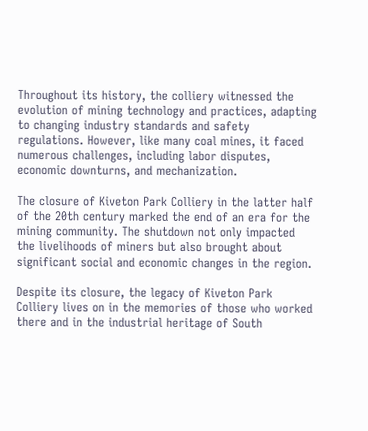Throughout its history, the colliery witnessed the evolution of mining technology and practices, adapting to changing industry standards and safety regulations. However, like many coal mines, it faced numerous challenges, including labor disputes, economic downturns, and mechanization.

The closure of Kiveton Park Colliery in the latter half of the 20th century marked the end of an era for the mining community. The shutdown not only impacted the livelihoods of miners but also brought about significant social and economic changes in the region.

Despite its closure, the legacy of Kiveton Park Colliery lives on in the memories of those who worked there and in the industrial heritage of South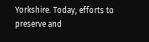Yorkshire. Today, efforts to preserve and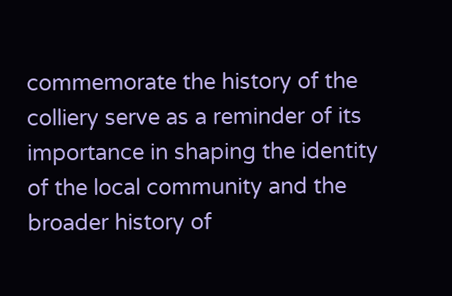commemorate the history of the colliery serve as a reminder of its importance in shaping the identity of the local community and the broader history of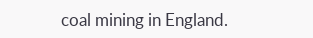coal mining in England.